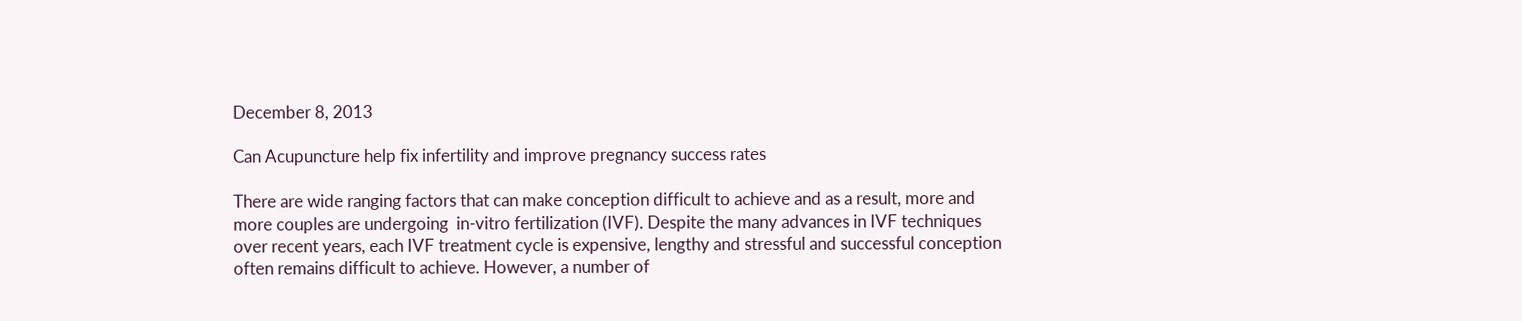December 8, 2013

Can Acupuncture help fix infertility and improve pregnancy success rates

There are wide ranging factors that can make conception difficult to achieve and as a result, more and more couples are undergoing  in-vitro fertilization (IVF). Despite the many advances in IVF techniques over recent years, each IVF treatment cycle is expensive, lengthy and stressful and successful conception often remains difficult to achieve. However, a number of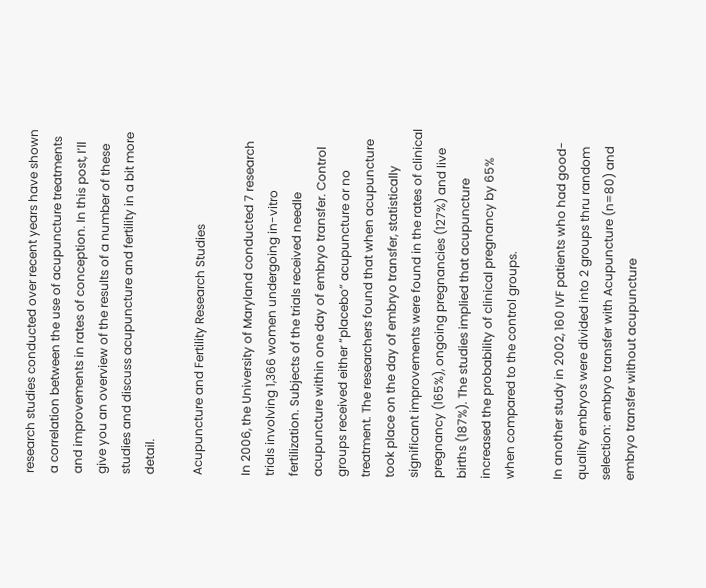research studies conducted over recent years have shown a correlation between the use of acupuncture treatments and improvements in rates of conception. In this post, I’ll give you an overview of the results of a number of these studies and discuss acupuncture and fertility in a bit more detail.

Acupuncture and Fertility Research Studies

In 2006, the University of Maryland conducted 7 research trials involving 1,366 women undergoing in-vitro fertilization. Subjects of the trials received needle acupuncture within one day of embryo transfer. Control groups received either “placebo” acupuncture or no treatment. The researchers found that when acupuncture took place on the day of embryo transfer, statistically significant improvements were found in the rates of clinical pregnancy (165%), ongoing pregnancies (127%) and live births (187%). The studies implied that acupuncture increased the probability of clinical pregnancy by 65% when compared to the control groups.

In another study in 2002, 160 IVF patients who had good-quality embryos were divided into 2 groups thru random selection: embryo transfer with Acupuncture (n=80) and embryo transfer without acupuncture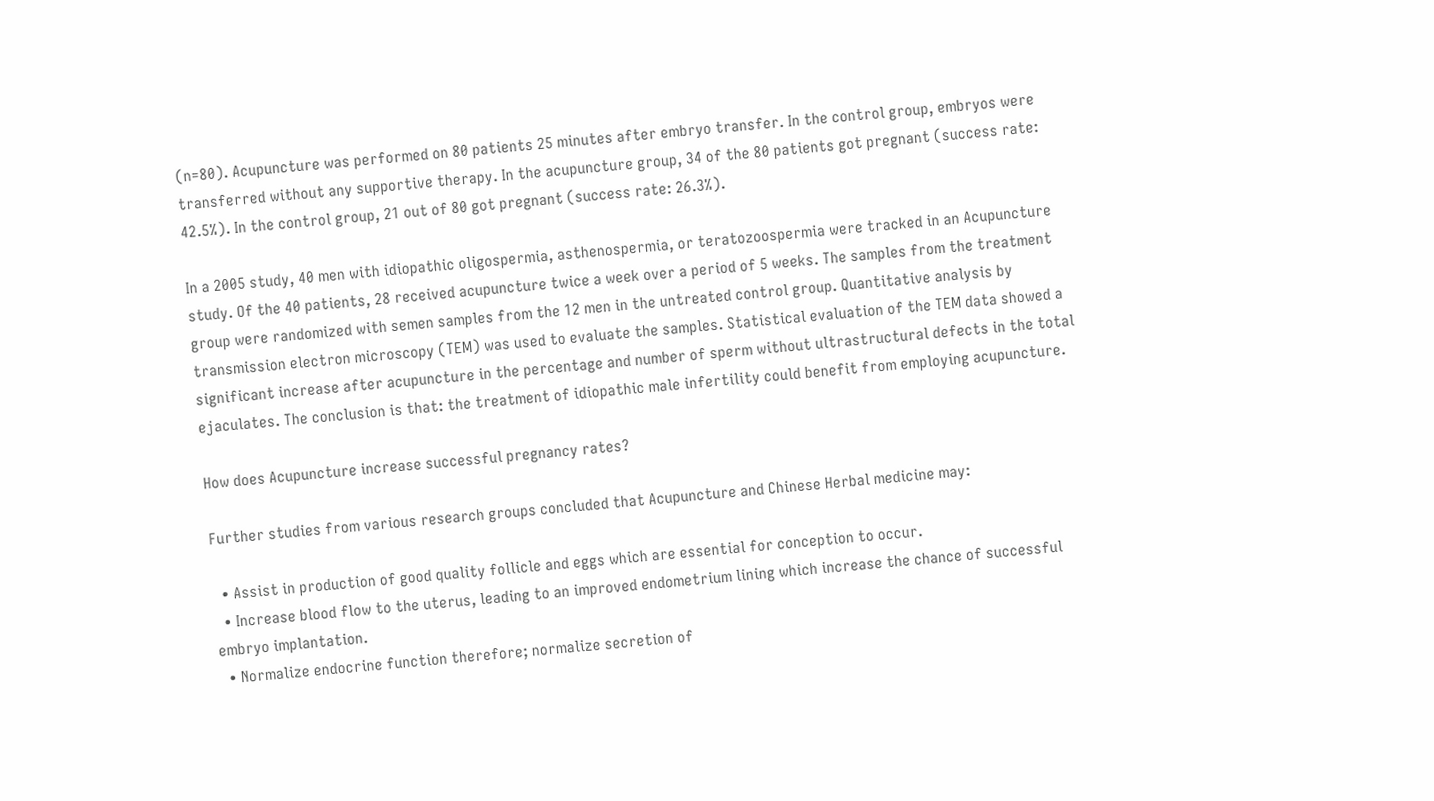(n=80). Acupuncture was performed on 80 patients 25 minutes after embryo transfer. In the control group, embryos were transferred without any supportive therapy. In the acupuncture group, 34 of the 80 patients got pregnant (success rate: 42.5%). In the control group, 21 out of 80 got pregnant (success rate: 26.3%).

In a 2005 study, 40 men with idiopathic oligospermia, asthenospermia, or teratozoospermia were tracked in an Acupuncture study. Of the 40 patients, 28 received acupuncture twice a week over a period of 5 weeks. The samples from the treatment group were randomized with semen samples from the 12 men in the untreated control group. Quantitative analysis by transmission electron microscopy (TEM) was used to evaluate the samples. Statistical evaluation of the TEM data showed a significant increase after acupuncture in the percentage and number of sperm without ultrastructural defects in the total ejaculates. The conclusion is that: the treatment of idiopathic male infertility could benefit from employing acupuncture.

How does Acupuncture increase successful pregnancy rates?

Further studies from various research groups concluded that Acupuncture and Chinese Herbal medicine may:

  • Assist in production of good quality follicle and eggs which are essential for conception to occur.
  • Increase blood flow to the uterus, leading to an improved endometrium lining which increase the chance of successful embryo implantation.
  • Normalize endocrine function therefore; normalize secretion of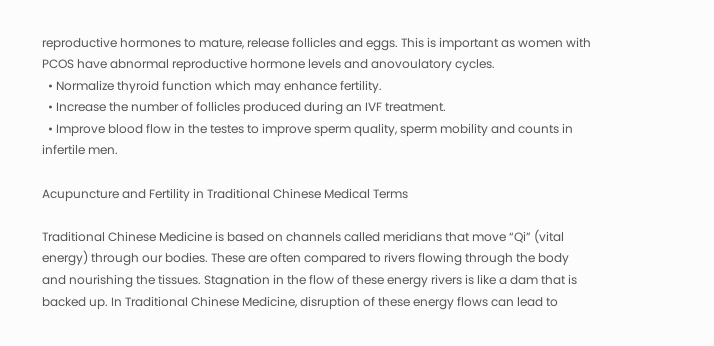reproductive hormones to mature, release follicles and eggs. This is important as women with PCOS have abnormal reproductive hormone levels and anovoulatory cycles.
  • Normalize thyroid function which may enhance fertility.
  • Increase the number of follicles produced during an IVF treatment.
  • Improve blood flow in the testes to improve sperm quality, sperm mobility and counts in infertile men.

Acupuncture and Fertility in Traditional Chinese Medical Terms

Traditional Chinese Medicine is based on channels called meridians that move “Qi” (vital energy) through our bodies. These are often compared to rivers flowing through the body and nourishing the tissues. Stagnation in the flow of these energy rivers is like a dam that is backed up. In Traditional Chinese Medicine, disruption of these energy flows can lead to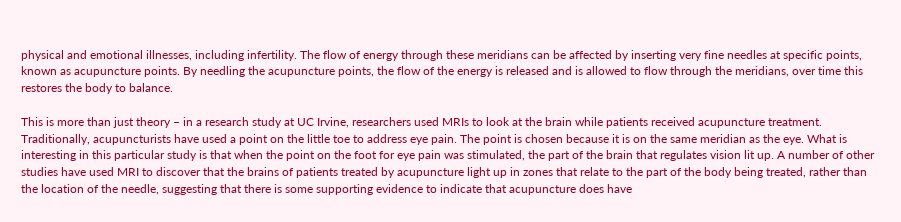physical and emotional illnesses, including infertility. The flow of energy through these meridians can be affected by inserting very fine needles at specific points, known as acupuncture points. By needling the acupuncture points, the flow of the energy is released and is allowed to flow through the meridians, over time this restores the body to balance.

This is more than just theory – in a research study at UC Irvine, researchers used MRIs to look at the brain while patients received acupuncture treatment. Traditionally, acupuncturists have used a point on the little toe to address eye pain. The point is chosen because it is on the same meridian as the eye. What is interesting in this particular study is that when the point on the foot for eye pain was stimulated, the part of the brain that regulates vision lit up. A number of other studies have used MRI to discover that the brains of patients treated by acupuncture light up in zones that relate to the part of the body being treated, rather than the location of the needle, suggesting that there is some supporting evidence to indicate that acupuncture does have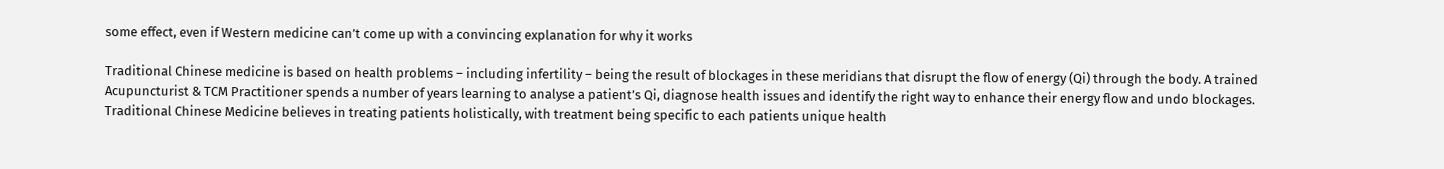some effect, even if Western medicine can’t come up with a convincing explanation for why it works

Traditional Chinese medicine is based on health problems – including infertility – being the result of blockages in these meridians that disrupt the flow of energy (Qi) through the body. A trained Acupuncturist & TCM Practitioner spends a number of years learning to analyse a patient’s Qi, diagnose health issues and identify the right way to enhance their energy flow and undo blockages. Traditional Chinese Medicine believes in treating patients holistically, with treatment being specific to each patients unique health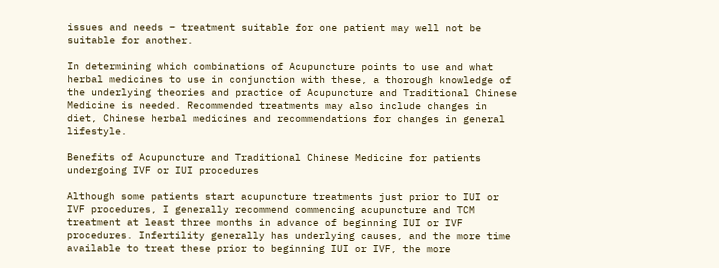issues and needs – treatment suitable for one patient may well not be suitable for another.

In determining which combinations of Acupuncture points to use and what herbal medicines to use in conjunction with these, a thorough knowledge of the underlying theories and practice of Acupuncture and Traditional Chinese Medicine is needed. Recommended treatments may also include changes in diet, Chinese herbal medicines and recommendations for changes in general lifestyle.

Benefits of Acupuncture and Traditional Chinese Medicine for patients undergoing IVF or IUI procedures

Although some patients start acupuncture treatments just prior to IUI or IVF procedures, I generally recommend commencing acupuncture and TCM treatment at least three months in advance of beginning IUI or IVF procedures. Infertility generally has underlying causes, and the more time available to treat these prior to beginning IUI or IVF, the more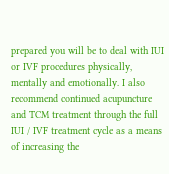prepared you will be to deal with IUI or IVF procedures physically, mentally and emotionally. I also recommend continued acupuncture and TCM treatment through the full IUI / IVF treatment cycle as a means of increasing the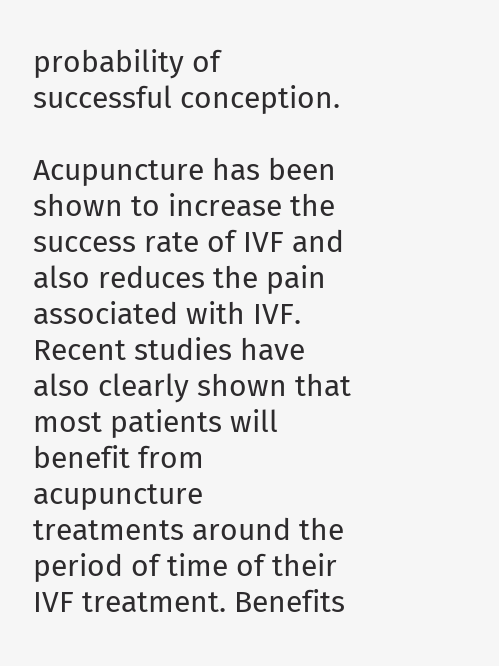probability of successful conception.

Acupuncture has been shown to increase the success rate of IVF and also reduces the pain associated with IVF. Recent studies have also clearly shown that most patients will benefit from acupuncture treatments around the period of time of their IVF treatment. Benefits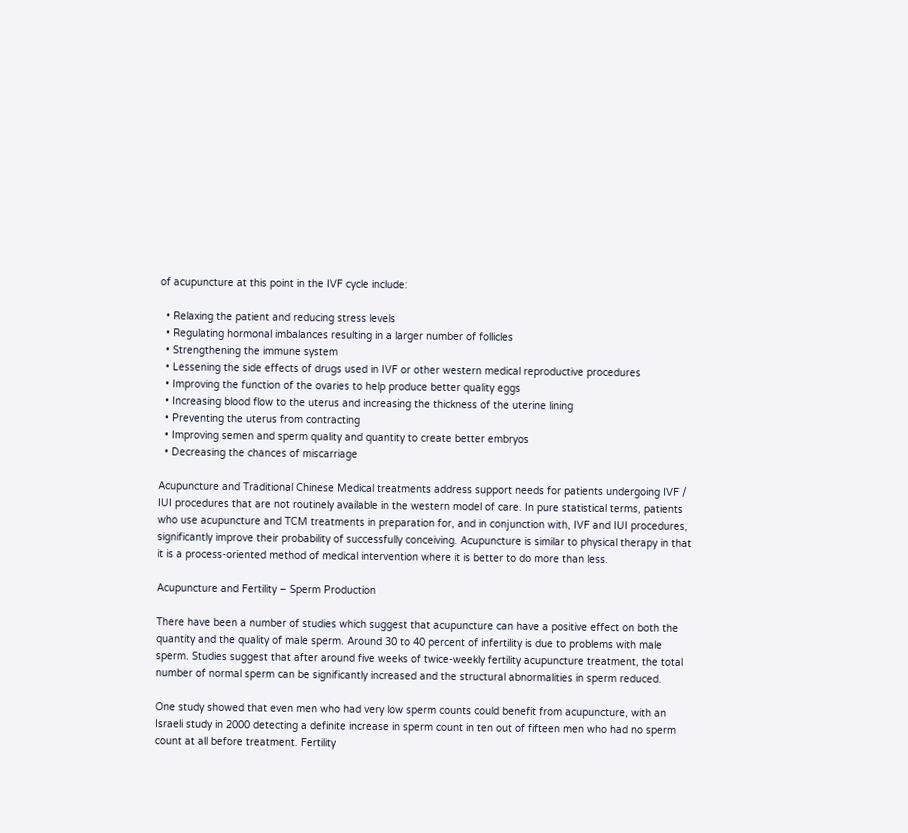of acupuncture at this point in the IVF cycle include:

  • Relaxing the patient and reducing stress levels
  • Regulating hormonal imbalances resulting in a larger number of follicles
  • Strengthening the immune system
  • Lessening the side effects of drugs used in IVF or other western medical reproductive procedures
  • Improving the function of the ovaries to help produce better quality eggs
  • Increasing blood flow to the uterus and increasing the thickness of the uterine lining
  • Preventing the uterus from contracting
  • Improving semen and sperm quality and quantity to create better embryos
  • Decreasing the chances of miscarriage

Acupuncture and Traditional Chinese Medical treatments address support needs for patients undergoing IVF / IUI procedures that are not routinely available in the western model of care. In pure statistical terms, patients who use acupuncture and TCM treatments in preparation for, and in conjunction with, IVF and IUI procedures, significantly improve their probability of successfully conceiving. Acupuncture is similar to physical therapy in that it is a process-oriented method of medical intervention where it is better to do more than less.

Acupuncture and Fertility – Sperm Production

There have been a number of studies which suggest that acupuncture can have a positive effect on both the quantity and the quality of male sperm. Around 30 to 40 percent of infertility is due to problems with male sperm. Studies suggest that after around five weeks of twice-weekly fertility acupuncture treatment, the total number of normal sperm can be significantly increased and the structural abnormalities in sperm reduced.

One study showed that even men who had very low sperm counts could benefit from acupuncture, with an Israeli study in 2000 detecting a definite increase in sperm count in ten out of fifteen men who had no sperm count at all before treatment. Fertility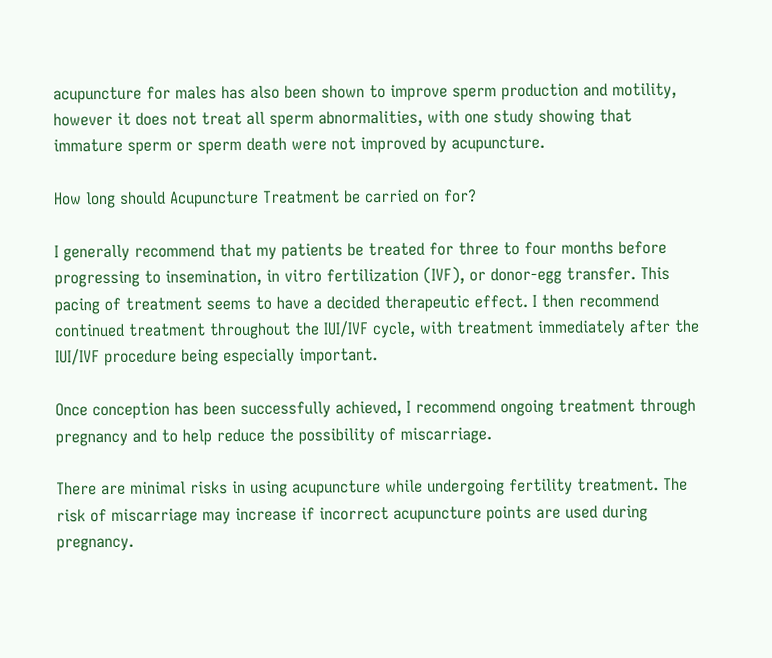acupuncture for males has also been shown to improve sperm production and motility, however it does not treat all sperm abnormalities, with one study showing that immature sperm or sperm death were not improved by acupuncture.

How long should Acupuncture Treatment be carried on for?

I generally recommend that my patients be treated for three to four months before progressing to insemination, in vitro fertilization (IVF), or donor-egg transfer. This pacing of treatment seems to have a decided therapeutic effect. I then recommend continued treatment throughout the IUI/IVF cycle, with treatment immediately after the IUI/IVF procedure being especially important.

Once conception has been successfully achieved, I recommend ongoing treatment through pregnancy and to help reduce the possibility of miscarriage.

There are minimal risks in using acupuncture while undergoing fertility treatment. The risk of miscarriage may increase if incorrect acupuncture points are used during pregnancy.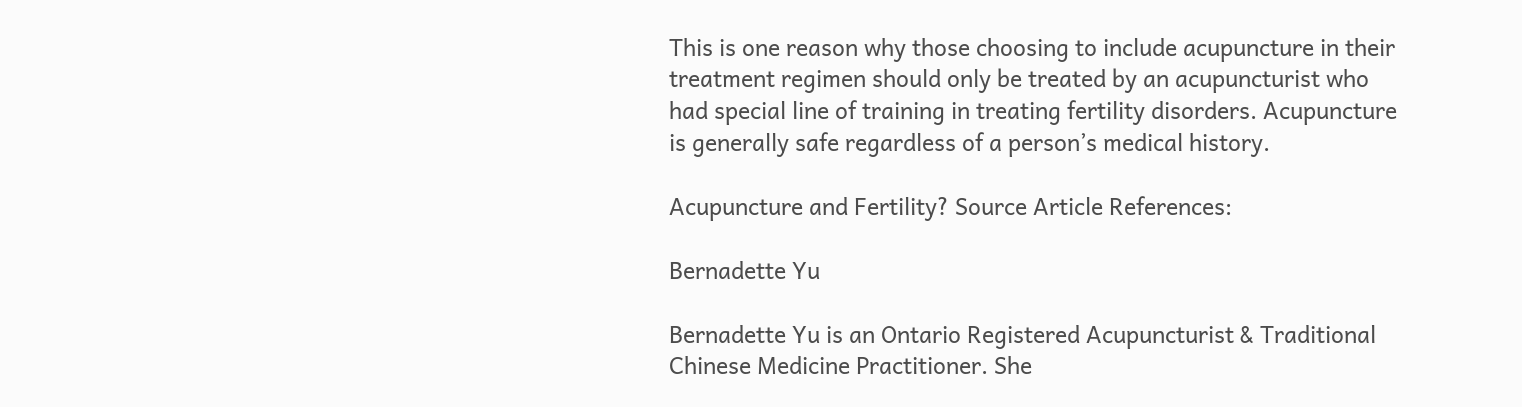This is one reason why those choosing to include acupuncture in their treatment regimen should only be treated by an acupuncturist who had special line of training in treating fertility disorders. Acupuncture is generally safe regardless of a person’s medical history.

Acupuncture and Fertility? Source Article References:

Bernadette Yu

Bernadette Yu is an Ontario Registered Acupuncturist & Traditional Chinese Medicine Practitioner. She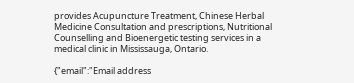provides Acupuncture Treatment, Chinese Herbal Medicine Consultation and prescriptions, Nutritional Counselling and Bioenergetic testing services in a medical clinic in Mississauga, Ontario.

{"email":"Email address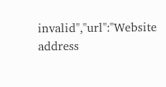invalid","url":"Website address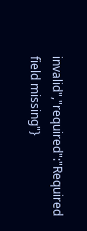invalid","required":"Required field missing"}